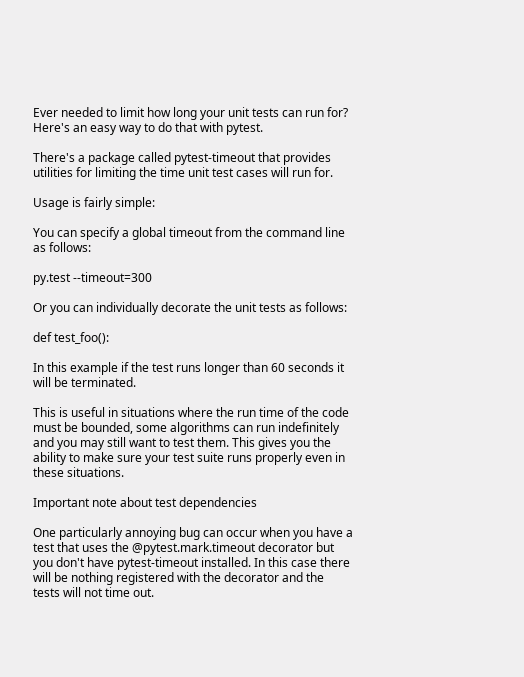Ever needed to limit how long your unit tests can run for? Here's an easy way to do that with pytest.

There's a package called pytest-timeout that provides utilities for limiting the time unit test cases will run for.

Usage is fairly simple:

You can specify a global timeout from the command line as follows:

py.test --timeout=300

Or you can individually decorate the unit tests as follows:

def test_foo():

In this example if the test runs longer than 60 seconds it will be terminated.

This is useful in situations where the run time of the code must be bounded, some algorithms can run indefinitely and you may still want to test them. This gives you the ability to make sure your test suite runs properly even in these situations.

Important note about test dependencies

One particularly annoying bug can occur when you have a test that uses the @pytest.mark.timeout decorator but you don't have pytest-timeout installed. In this case there will be nothing registered with the decorator and the tests will not time out.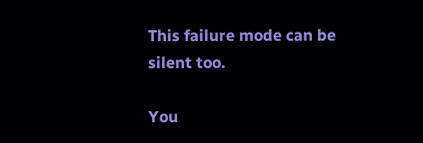This failure mode can be silent too.

You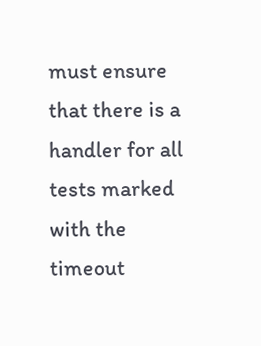must ensure that there is a handler for all tests marked with the timeout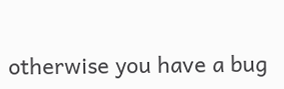otherwise you have a bug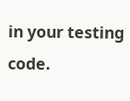in your testing code.